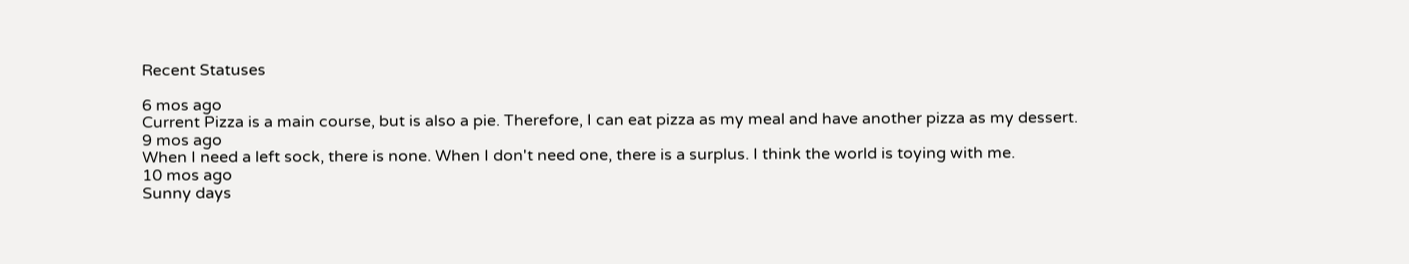Recent Statuses

6 mos ago
Current Pizza is a main course, but is also a pie. Therefore, I can eat pizza as my meal and have another pizza as my dessert.
9 mos ago
When I need a left sock, there is none. When I don't need one, there is a surplus. I think the world is toying with me.
10 mos ago
Sunny days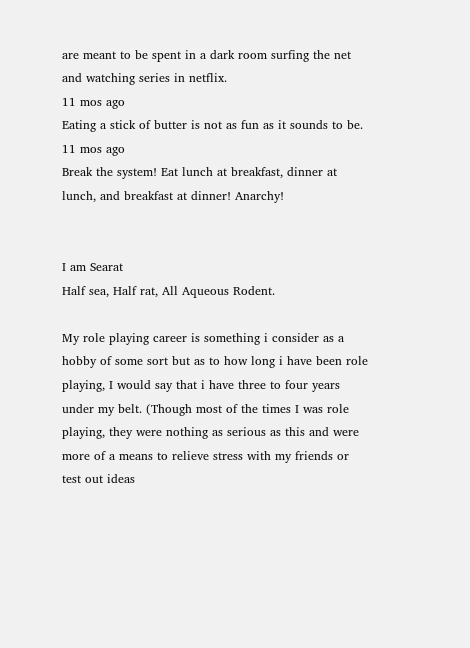are meant to be spent in a dark room surfing the net and watching series in netflix.
11 mos ago
Eating a stick of butter is not as fun as it sounds to be.
11 mos ago
Break the system! Eat lunch at breakfast, dinner at lunch, and breakfast at dinner! Anarchy!


I am Searat
Half sea, Half rat, All Aqueous Rodent.

My role playing career is something i consider as a hobby of some sort but as to how long i have been role playing, I would say that i have three to four years under my belt. (Though most of the times I was role playing, they were nothing as serious as this and were more of a means to relieve stress with my friends or test out ideas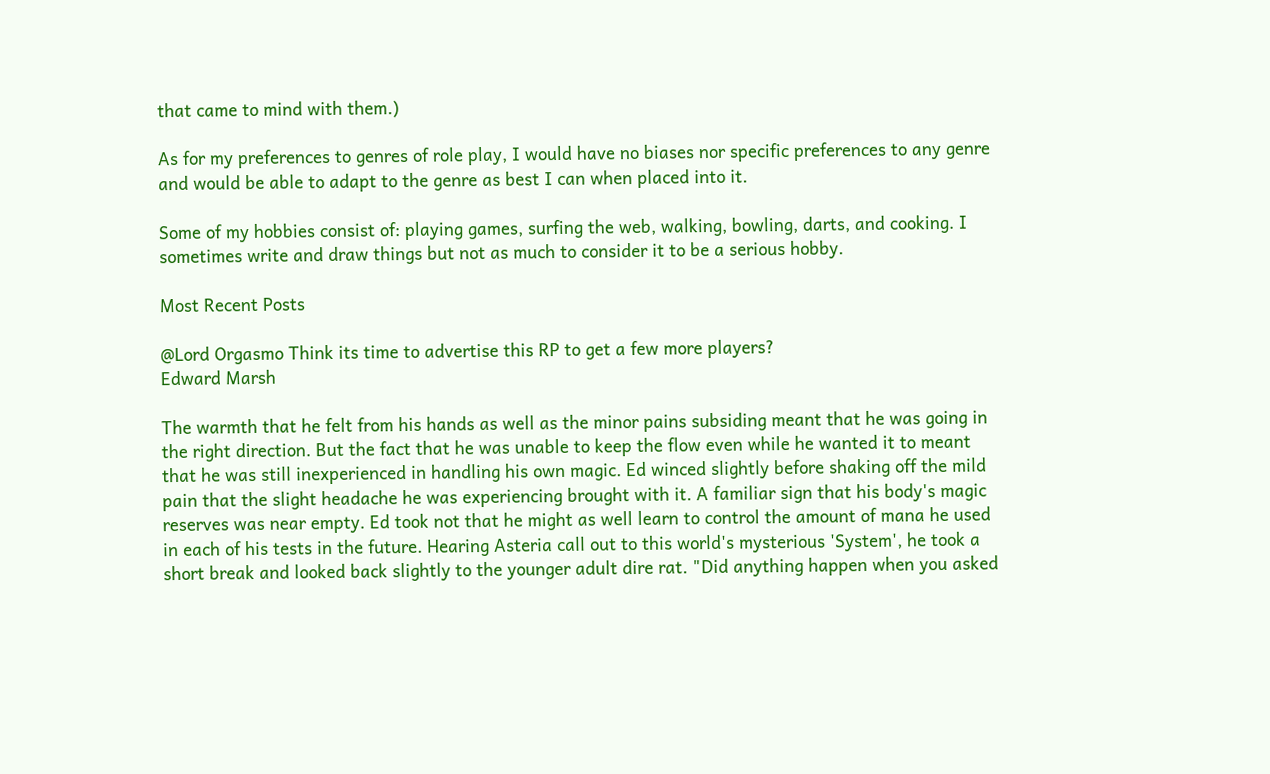that came to mind with them.)

As for my preferences to genres of role play, I would have no biases nor specific preferences to any genre and would be able to adapt to the genre as best I can when placed into it.

Some of my hobbies consist of: playing games, surfing the web, walking, bowling, darts, and cooking. I sometimes write and draw things but not as much to consider it to be a serious hobby.

Most Recent Posts

@Lord Orgasmo Think its time to advertise this RP to get a few more players?
Edward Marsh

The warmth that he felt from his hands as well as the minor pains subsiding meant that he was going in the right direction. But the fact that he was unable to keep the flow even while he wanted it to meant that he was still inexperienced in handling his own magic. Ed winced slightly before shaking off the mild pain that the slight headache he was experiencing brought with it. A familiar sign that his body's magic reserves was near empty. Ed took not that he might as well learn to control the amount of mana he used in each of his tests in the future. Hearing Asteria call out to this world's mysterious 'System', he took a short break and looked back slightly to the younger adult dire rat. "Did anything happen when you asked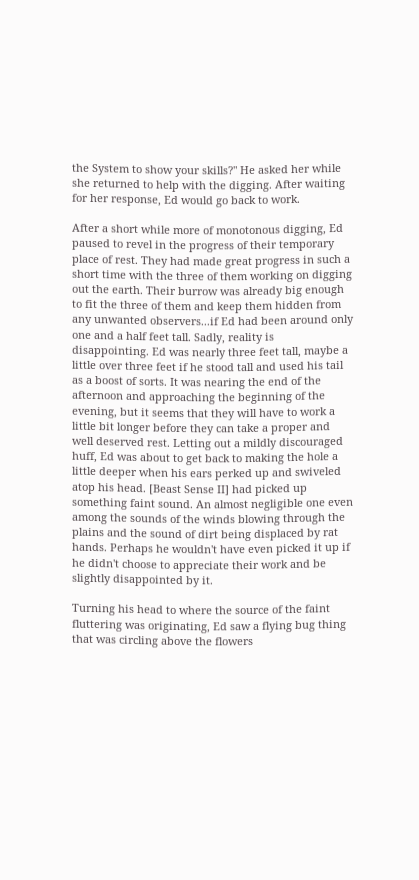the System to show your skills?" He asked her while she returned to help with the digging. After waiting for her response, Ed would go back to work.

After a short while more of monotonous digging, Ed paused to revel in the progress of their temporary place of rest. They had made great progress in such a short time with the three of them working on digging out the earth. Their burrow was already big enough to fit the three of them and keep them hidden from any unwanted observers...if Ed had been around only one and a half feet tall. Sadly, reality is disappointing. Ed was nearly three feet tall, maybe a little over three feet if he stood tall and used his tail as a boost of sorts. It was nearing the end of the afternoon and approaching the beginning of the evening, but it seems that they will have to work a little bit longer before they can take a proper and well deserved rest. Letting out a mildly discouraged huff, Ed was about to get back to making the hole a little deeper when his ears perked up and swiveled atop his head. [Beast Sense II] had picked up something faint sound. An almost negligible one even among the sounds of the winds blowing through the plains and the sound of dirt being displaced by rat hands. Perhaps he wouldn't have even picked it up if he didn't choose to appreciate their work and be slightly disappointed by it.

Turning his head to where the source of the faint fluttering was originating, Ed saw a flying bug thing that was circling above the flowers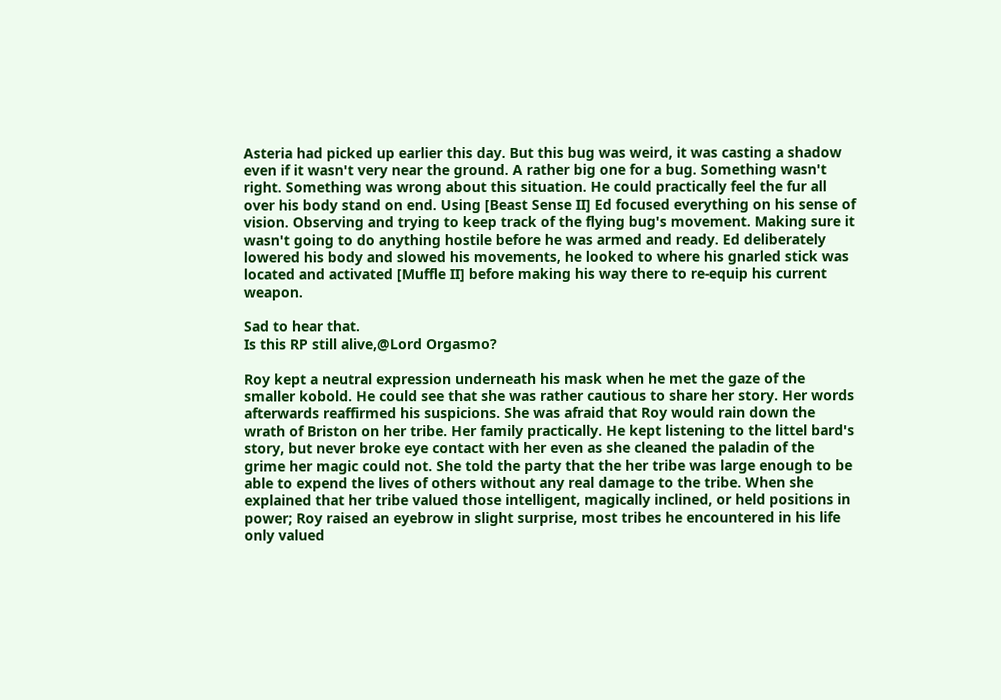Asteria had picked up earlier this day. But this bug was weird, it was casting a shadow even if it wasn't very near the ground. A rather big one for a bug. Something wasn't right. Something was wrong about this situation. He could practically feel the fur all over his body stand on end. Using [Beast Sense II] Ed focused everything on his sense of vision. Observing and trying to keep track of the flying bug's movement. Making sure it wasn't going to do anything hostile before he was armed and ready. Ed deliberately lowered his body and slowed his movements, he looked to where his gnarled stick was located and activated [Muffle II] before making his way there to re-equip his current weapon.

Sad to hear that.
Is this RP still alive,@Lord Orgasmo?

Roy kept a neutral expression underneath his mask when he met the gaze of the smaller kobold. He could see that she was rather cautious to share her story. Her words afterwards reaffirmed his suspicions. She was afraid that Roy would rain down the wrath of Briston on her tribe. Her family practically. He kept listening to the littel bard's story, but never broke eye contact with her even as she cleaned the paladin of the grime her magic could not. She told the party that the her tribe was large enough to be able to expend the lives of others without any real damage to the tribe. When she explained that her tribe valued those intelligent, magically inclined, or held positions in power; Roy raised an eyebrow in slight surprise, most tribes he encountered in his life only valued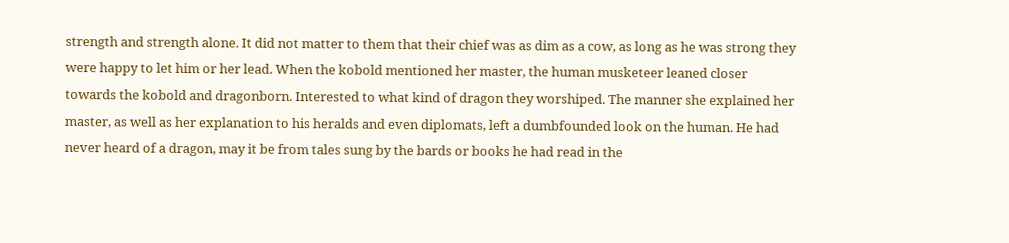strength and strength alone. It did not matter to them that their chief was as dim as a cow, as long as he was strong they were happy to let him or her lead. When the kobold mentioned her master, the human musketeer leaned closer towards the kobold and dragonborn. Interested to what kind of dragon they worshiped. The manner she explained her master, as well as her explanation to his heralds and even diplomats, left a dumbfounded look on the human. He had never heard of a dragon, may it be from tales sung by the bards or books he had read in the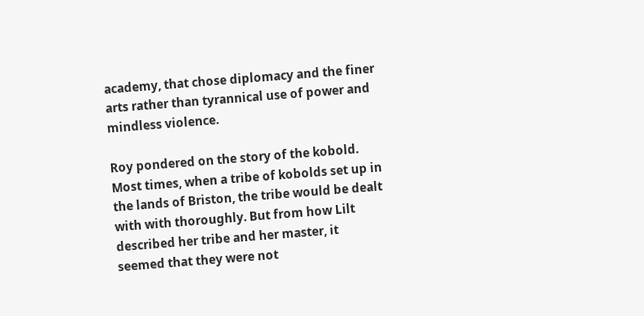academy, that chose diplomacy and the finer arts rather than tyrannical use of power and mindless violence.

Roy pondered on the story of the kobold. Most times, when a tribe of kobolds set up in the lands of Briston, the tribe would be dealt with with thoroughly. But from how Lilt described her tribe and her master, it seemed that they were not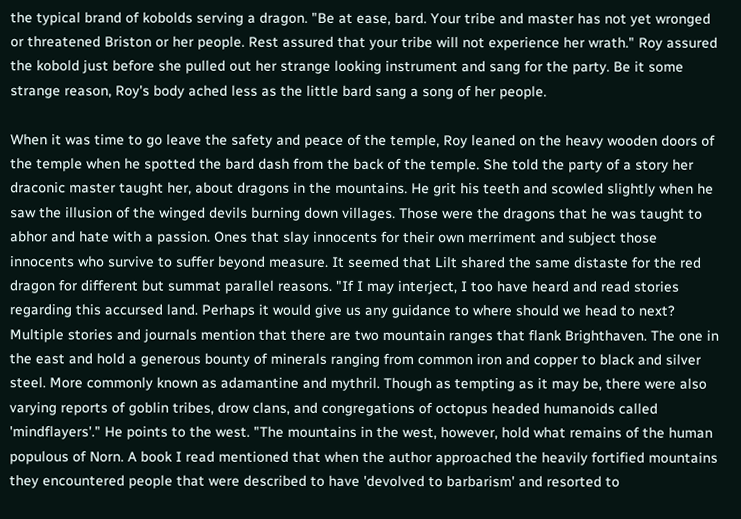the typical brand of kobolds serving a dragon. "Be at ease, bard. Your tribe and master has not yet wronged or threatened Briston or her people. Rest assured that your tribe will not experience her wrath." Roy assured the kobold just before she pulled out her strange looking instrument and sang for the party. Be it some strange reason, Roy's body ached less as the little bard sang a song of her people.

When it was time to go leave the safety and peace of the temple, Roy leaned on the heavy wooden doors of the temple when he spotted the bard dash from the back of the temple. She told the party of a story her draconic master taught her, about dragons in the mountains. He grit his teeth and scowled slightly when he saw the illusion of the winged devils burning down villages. Those were the dragons that he was taught to abhor and hate with a passion. Ones that slay innocents for their own merriment and subject those innocents who survive to suffer beyond measure. It seemed that Lilt shared the same distaste for the red dragon for different but summat parallel reasons. "If I may interject, I too have heard and read stories regarding this accursed land. Perhaps it would give us any guidance to where should we head to next? Multiple stories and journals mention that there are two mountain ranges that flank Brighthaven. The one in the east and hold a generous bounty of minerals ranging from common iron and copper to black and silver steel. More commonly known as adamantine and mythril. Though as tempting as it may be, there were also varying reports of goblin tribes, drow clans, and congregations of octopus headed humanoids called 'mindflayers'." He points to the west. "The mountains in the west, however, hold what remains of the human populous of Norn. A book I read mentioned that when the author approached the heavily fortified mountains they encountered people that were described to have 'devolved to barbarism' and resorted to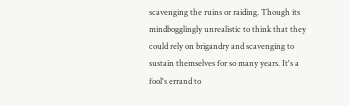scavenging the ruins or raiding. Though its mindbogglingly unrealistic to think that they could rely on brigandry and scavenging to sustain themselves for so many years. It's a fool's errand to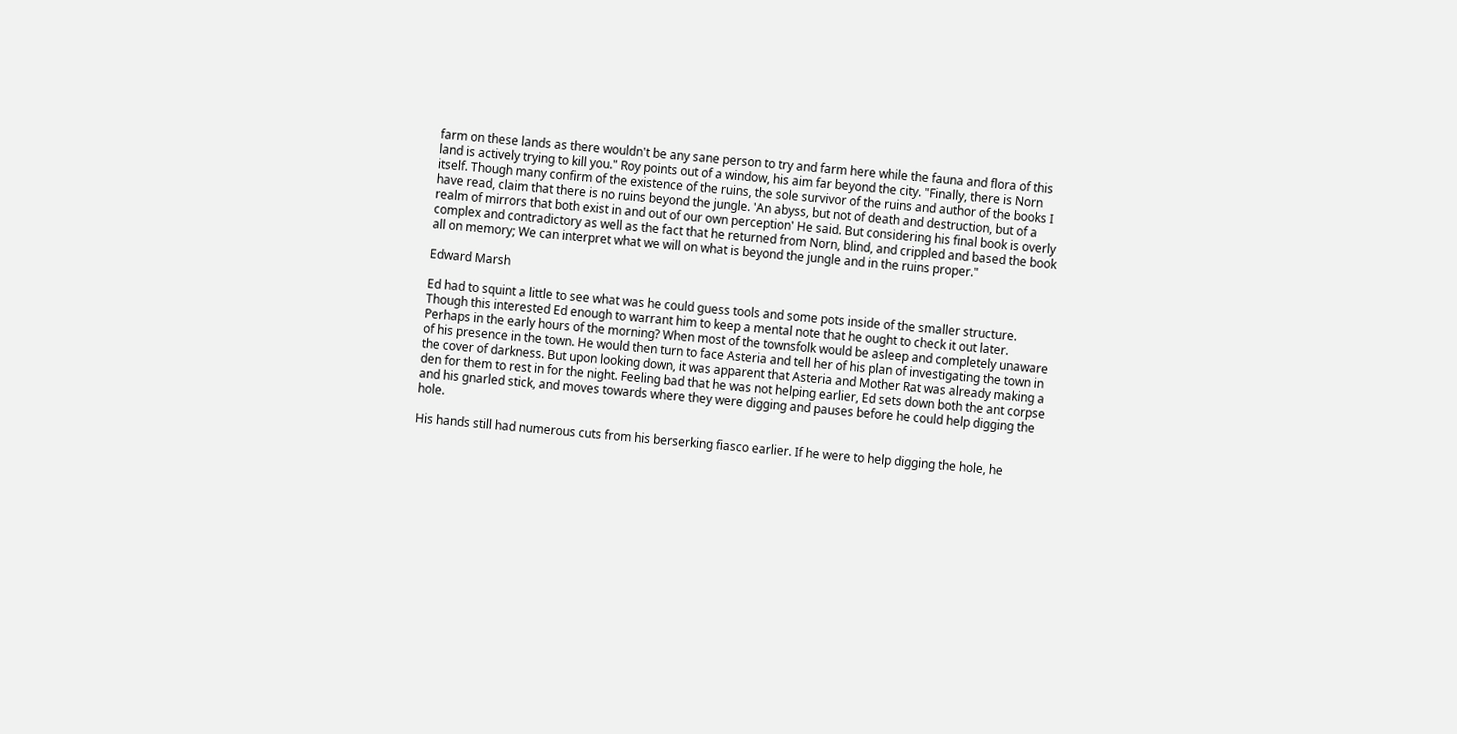farm on these lands as there wouldn't be any sane person to try and farm here while the fauna and flora of this land is actively trying to kill you." Roy points out of a window, his aim far beyond the city. "Finally, there is Norn itself. Though many confirm of the existence of the ruins, the sole survivor of the ruins and author of the books I have read, claim that there is no ruins beyond the jungle. 'An abyss, but not of death and destruction, but of a realm of mirrors that both exist in and out of our own perception' He said. But considering his final book is overly complex and contradictory as well as the fact that he returned from Norn, blind, and crippled and based the book all on memory; We can interpret what we will on what is beyond the jungle and in the ruins proper."

Edward Marsh

Ed had to squint a little to see what was he could guess tools and some pots inside of the smaller structure. Though this interested Ed enough to warrant him to keep a mental note that he ought to check it out later. Perhaps in the early hours of the morning? When most of the townsfolk would be asleep and completely unaware of his presence in the town. He would then turn to face Asteria and tell her of his plan of investigating the town in the cover of darkness. But upon looking down, it was apparent that Asteria and Mother Rat was already making a den for them to rest in for the night. Feeling bad that he was not helping earlier, Ed sets down both the ant corpse and his gnarled stick, and moves towards where they were digging and pauses before he could help digging the hole.

His hands still had numerous cuts from his berserking fiasco earlier. If he were to help digging the hole, he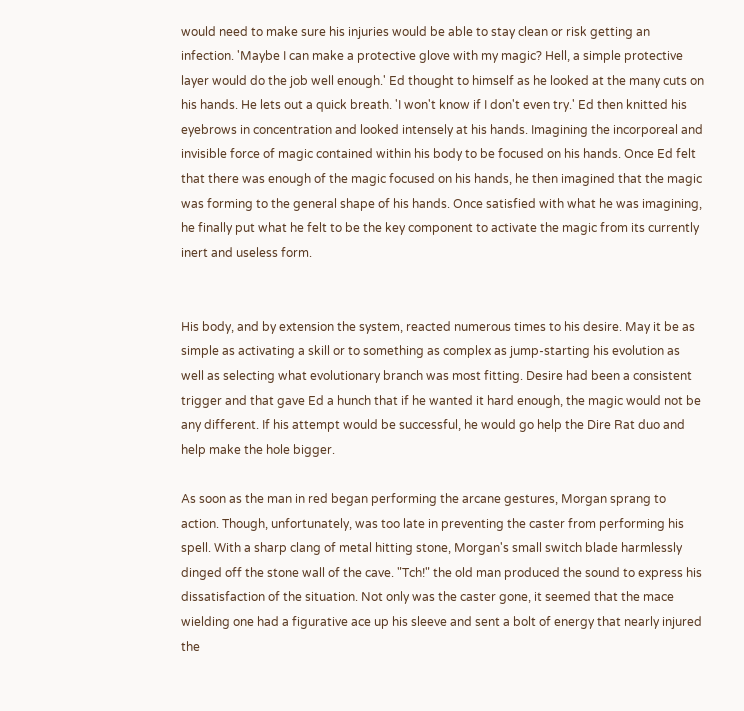would need to make sure his injuries would be able to stay clean or risk getting an infection. 'Maybe I can make a protective glove with my magic? Hell, a simple protective layer would do the job well enough.' Ed thought to himself as he looked at the many cuts on his hands. He lets out a quick breath. 'I won't know if I don't even try.' Ed then knitted his eyebrows in concentration and looked intensely at his hands. Imagining the incorporeal and invisible force of magic contained within his body to be focused on his hands. Once Ed felt that there was enough of the magic focused on his hands, he then imagined that the magic was forming to the general shape of his hands. Once satisfied with what he was imagining, he finally put what he felt to be the key component to activate the magic from its currently inert and useless form.


His body, and by extension the system, reacted numerous times to his desire. May it be as simple as activating a skill or to something as complex as jump-starting his evolution as well as selecting what evolutionary branch was most fitting. Desire had been a consistent trigger and that gave Ed a hunch that if he wanted it hard enough, the magic would not be any different. If his attempt would be successful, he would go help the Dire Rat duo and help make the hole bigger.

As soon as the man in red began performing the arcane gestures, Morgan sprang to action. Though, unfortunately, was too late in preventing the caster from performing his spell. With a sharp clang of metal hitting stone, Morgan's small switch blade harmlessly dinged off the stone wall of the cave. "Tch!" the old man produced the sound to express his dissatisfaction of the situation. Not only was the caster gone, it seemed that the mace wielding one had a figurative ace up his sleeve and sent a bolt of energy that nearly injured the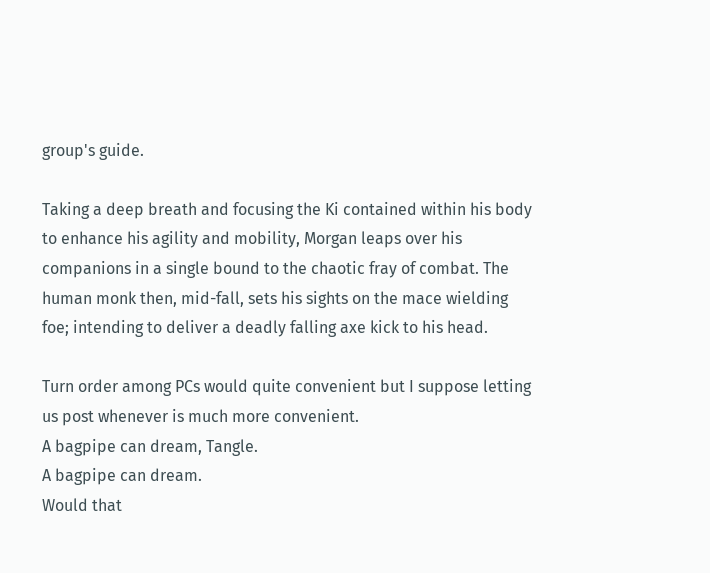group's guide.

Taking a deep breath and focusing the Ki contained within his body to enhance his agility and mobility, Morgan leaps over his companions in a single bound to the chaotic fray of combat. The human monk then, mid-fall, sets his sights on the mace wielding foe; intending to deliver a deadly falling axe kick to his head.

Turn order among PCs would quite convenient but I suppose letting us post whenever is much more convenient.
A bagpipe can dream, Tangle.
A bagpipe can dream.
Would that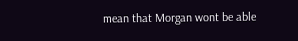mean that Morgan wont be able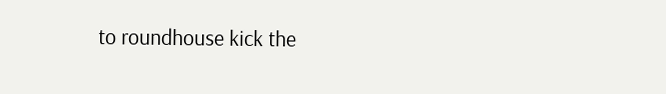to roundhouse kick the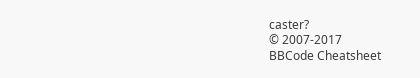caster?
© 2007-2017
BBCode Cheatsheet